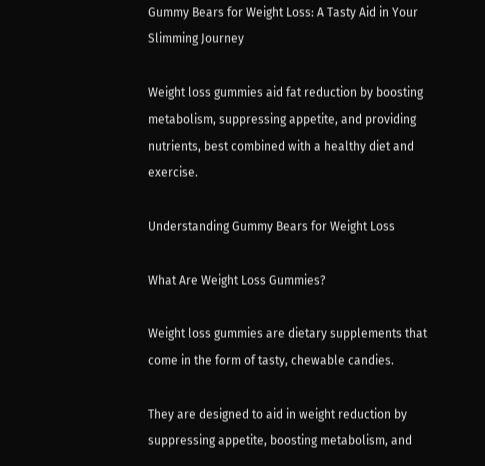Gummy Bears for Weight Loss: A Tasty Aid in Your Slimming Journey

Weight loss gummies aid fat reduction by boosting metabolism, suppressing appetite, and providing nutrients, best combined with a healthy diet and exercise.

Understanding Gummy Bears for Weight Loss

What Are Weight Loss Gummies?

Weight loss gummies are dietary supplements that come in the form of tasty, chewable candies.

They are designed to aid in weight reduction by suppressing appetite, boosting metabolism, and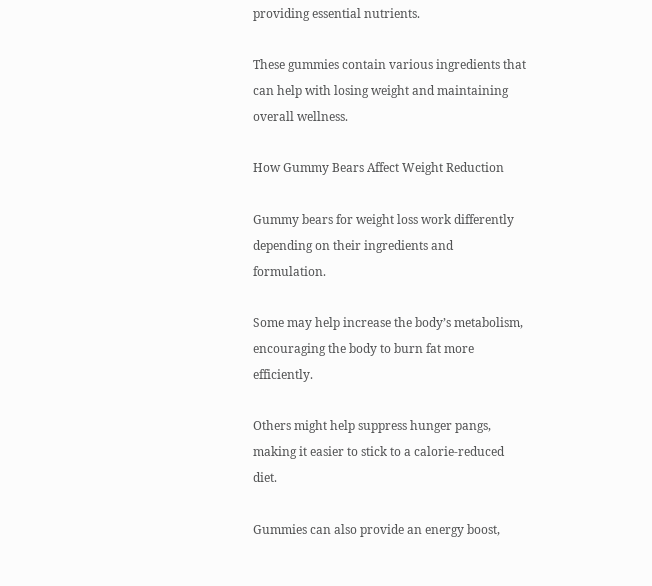providing essential nutrients.

These gummies contain various ingredients that can help with losing weight and maintaining overall wellness.

How Gummy Bears Affect Weight Reduction

Gummy bears for weight loss work differently depending on their ingredients and formulation.

Some may help increase the body’s metabolism, encouraging the body to burn fat more efficiently.

Others might help suppress hunger pangs, making it easier to stick to a calorie-reduced diet.

Gummies can also provide an energy boost,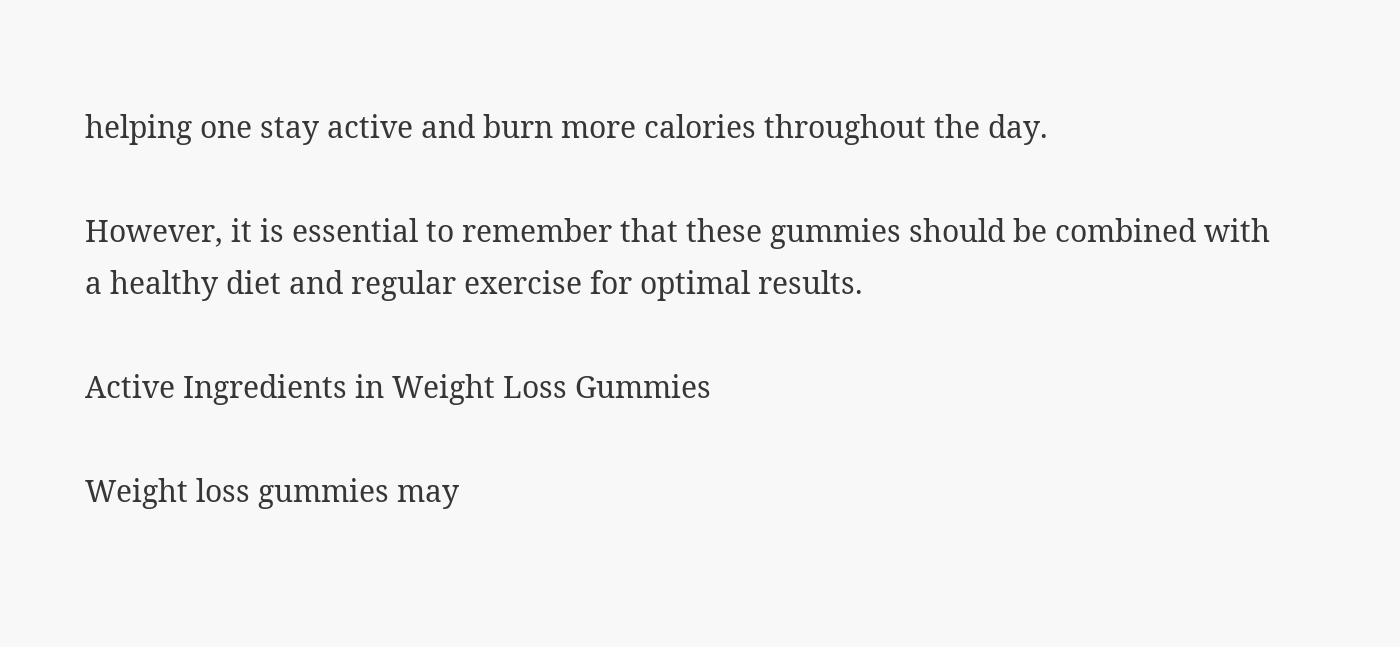helping one stay active and burn more calories throughout the day.

However, it is essential to remember that these gummies should be combined with a healthy diet and regular exercise for optimal results.

Active Ingredients in Weight Loss Gummies

Weight loss gummies may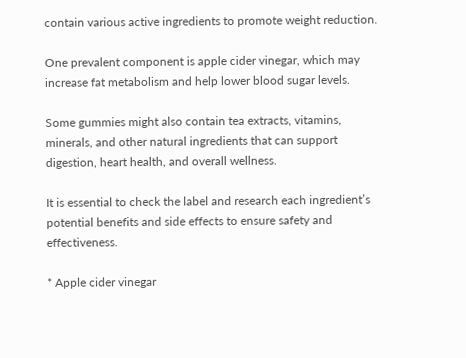contain various active ingredients to promote weight reduction.

One prevalent component is apple cider vinegar, which may increase fat metabolism and help lower blood sugar levels.

Some gummies might also contain tea extracts, vitamins, minerals, and other natural ingredients that can support digestion, heart health, and overall wellness.

It is essential to check the label and research each ingredient’s potential benefits and side effects to ensure safety and effectiveness.

* Apple cider vinegar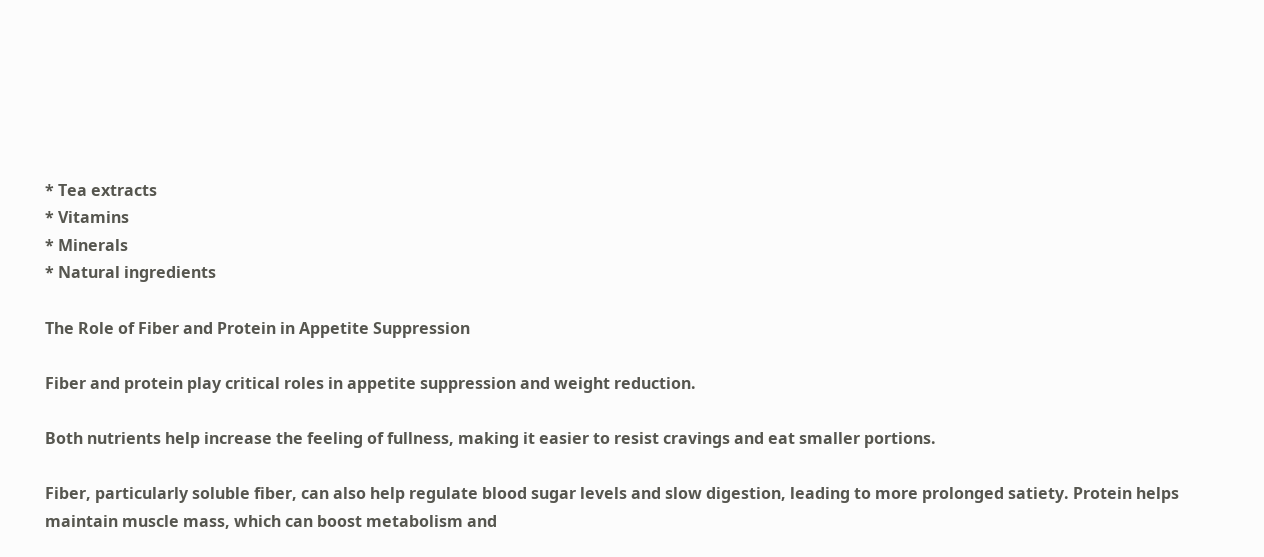* Tea extracts
* Vitamins
* Minerals
* Natural ingredients

The Role of Fiber and Protein in Appetite Suppression

Fiber and protein play critical roles in appetite suppression and weight reduction.

Both nutrients help increase the feeling of fullness, making it easier to resist cravings and eat smaller portions.

Fiber, particularly soluble fiber, can also help regulate blood sugar levels and slow digestion, leading to more prolonged satiety. Protein helps maintain muscle mass, which can boost metabolism and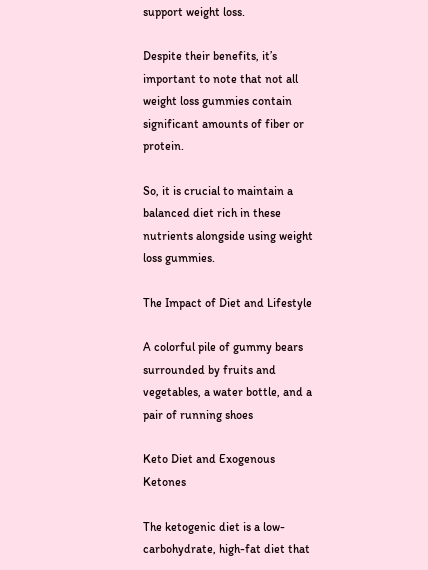support weight loss.

Despite their benefits, it’s important to note that not all weight loss gummies contain significant amounts of fiber or protein.

So, it is crucial to maintain a balanced diet rich in these nutrients alongside using weight loss gummies.

The Impact of Diet and Lifestyle

A colorful pile of gummy bears surrounded by fruits and vegetables, a water bottle, and a pair of running shoes

Keto Diet and Exogenous Ketones

The ketogenic diet is a low-carbohydrate, high-fat diet that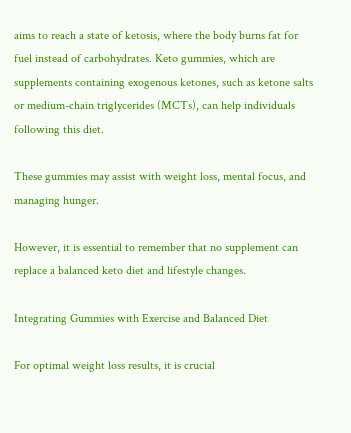aims to reach a state of ketosis, where the body burns fat for fuel instead of carbohydrates. Keto gummies, which are supplements containing exogenous ketones, such as ketone salts or medium-chain triglycerides (MCTs), can help individuals following this diet.

These gummies may assist with weight loss, mental focus, and managing hunger.

However, it is essential to remember that no supplement can replace a balanced keto diet and lifestyle changes.

Integrating Gummies with Exercise and Balanced Diet

For optimal weight loss results, it is crucial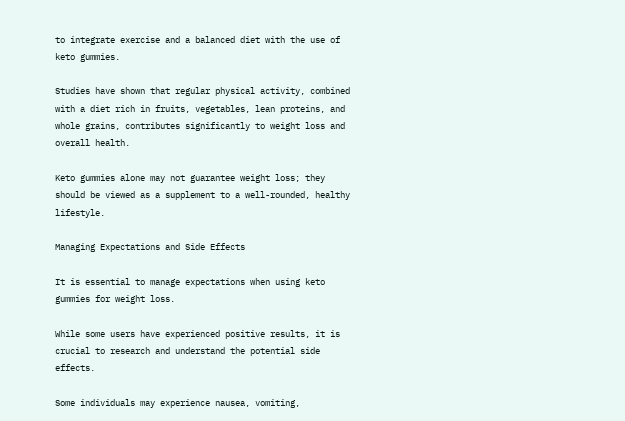to integrate exercise and a balanced diet with the use of keto gummies.

Studies have shown that regular physical activity, combined with a diet rich in fruits, vegetables, lean proteins, and whole grains, contributes significantly to weight loss and overall health.

Keto gummies alone may not guarantee weight loss; they should be viewed as a supplement to a well-rounded, healthy lifestyle.

Managing Expectations and Side Effects

It is essential to manage expectations when using keto gummies for weight loss.

While some users have experienced positive results, it is crucial to research and understand the potential side effects.

Some individuals may experience nausea, vomiting,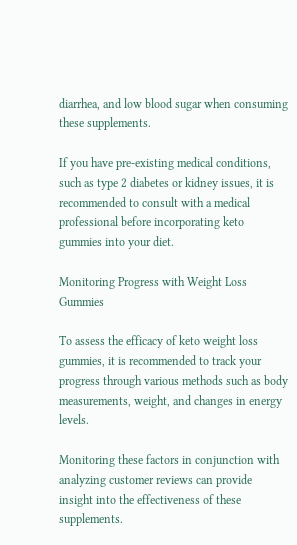diarrhea, and low blood sugar when consuming these supplements.

If you have pre-existing medical conditions, such as type 2 diabetes or kidney issues, it is recommended to consult with a medical professional before incorporating keto gummies into your diet.

Monitoring Progress with Weight Loss Gummies

To assess the efficacy of keto weight loss gummies, it is recommended to track your progress through various methods such as body measurements, weight, and changes in energy levels.

Monitoring these factors in conjunction with analyzing customer reviews can provide insight into the effectiveness of these supplements.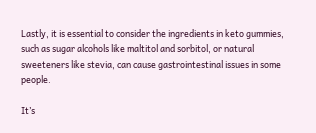Lastly, it is essential to consider the ingredients in keto gummies, such as sugar alcohols like maltitol and sorbitol, or natural sweeteners like stevia, can cause gastrointestinal issues in some people.

It’s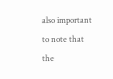also important to note that the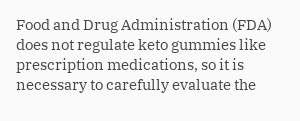Food and Drug Administration (FDA) does not regulate keto gummies like prescription medications, so it is necessary to carefully evaluate the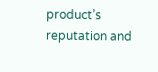product’s reputation and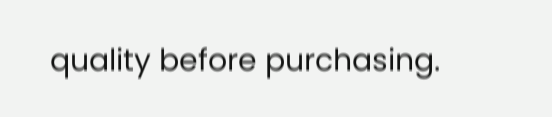quality before purchasing.